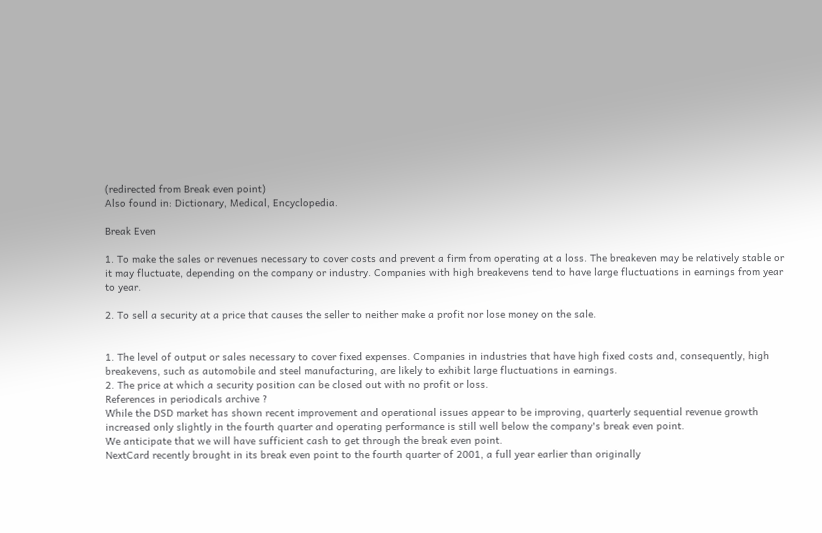(redirected from Break even point)
Also found in: Dictionary, Medical, Encyclopedia.

Break Even

1. To make the sales or revenues necessary to cover costs and prevent a firm from operating at a loss. The breakeven may be relatively stable or it may fluctuate, depending on the company or industry. Companies with high breakevens tend to have large fluctuations in earnings from year to year.

2. To sell a security at a price that causes the seller to neither make a profit nor lose money on the sale.


1. The level of output or sales necessary to cover fixed expenses. Companies in industries that have high fixed costs and, consequently, high breakevens, such as automobile and steel manufacturing, are likely to exhibit large fluctuations in earnings.
2. The price at which a security position can be closed out with no profit or loss.
References in periodicals archive ?
While the DSD market has shown recent improvement and operational issues appear to be improving, quarterly sequential revenue growth increased only slightly in the fourth quarter and operating performance is still well below the company's break even point.
We anticipate that we will have sufficient cash to get through the break even point.
NextCard recently brought in its break even point to the fourth quarter of 2001, a full year earlier than originally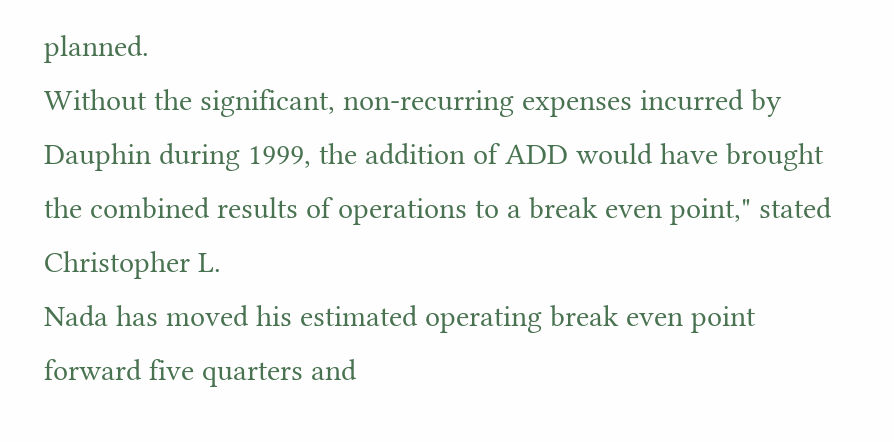planned.
Without the significant, non-recurring expenses incurred by Dauphin during 1999, the addition of ADD would have brought the combined results of operations to a break even point," stated Christopher L.
Nada has moved his estimated operating break even point forward five quarters and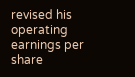revised his operating earnings per share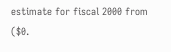estimate for fiscal 2000 from ($0.